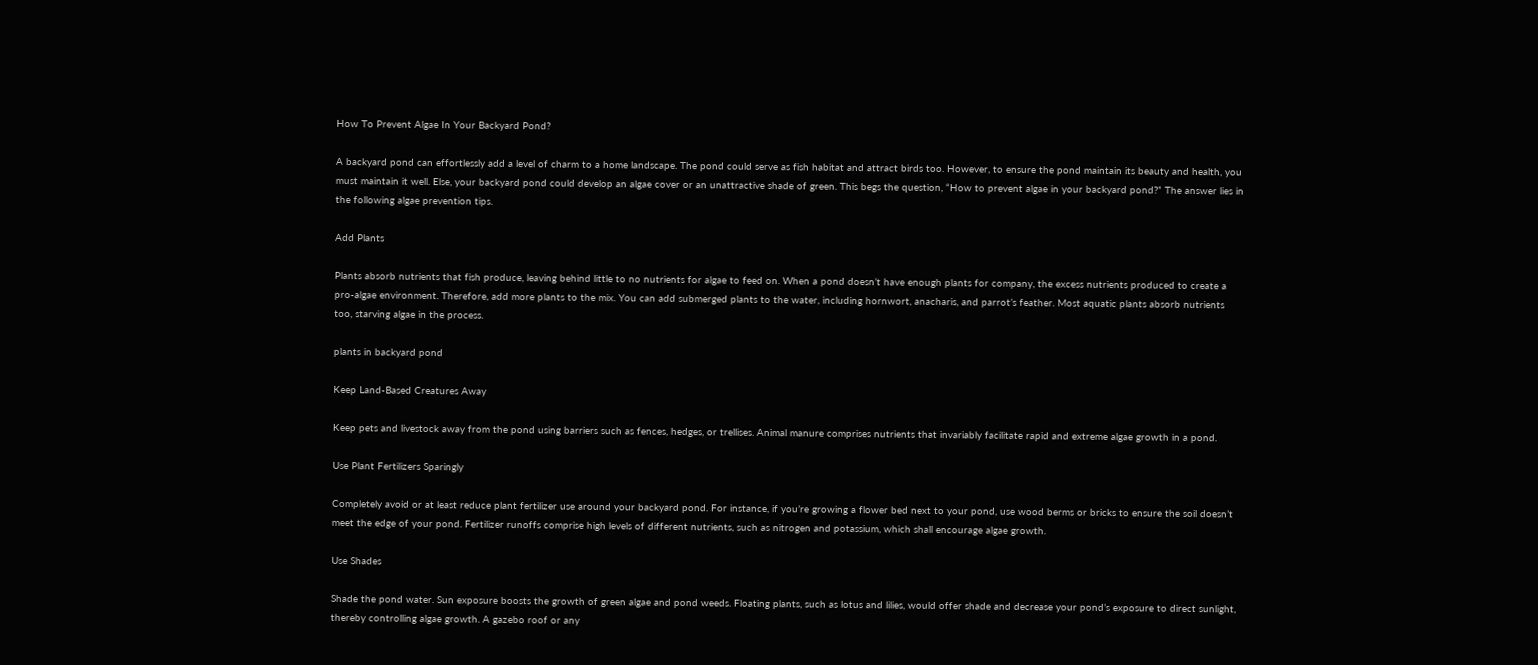How To Prevent Algae In Your Backyard Pond?

A backyard pond can effortlessly add a level of charm to a home landscape. The pond could serve as fish habitat and attract birds too. However, to ensure the pond maintain its beauty and health, you must maintain it well. Else, your backyard pond could develop an algae cover or an unattractive shade of green. This begs the question, “How to prevent algae in your backyard pond?” The answer lies in the following algae prevention tips.

Add Plants

Plants absorb nutrients that fish produce, leaving behind little to no nutrients for algae to feed on. When a pond doesn’t have enough plants for company, the excess nutrients produced to create a pro-algae environment. Therefore, add more plants to the mix. You can add submerged plants to the water, including hornwort, anacharis, and parrot’s feather. Most aquatic plants absorb nutrients too, starving algae in the process.

plants in backyard pond

Keep Land-Based Creatures Away

Keep pets and livestock away from the pond using barriers such as fences, hedges, or trellises. Animal manure comprises nutrients that invariably facilitate rapid and extreme algae growth in a pond.

Use Plant Fertilizers Sparingly

Completely avoid or at least reduce plant fertilizer use around your backyard pond. For instance, if you’re growing a flower bed next to your pond, use wood berms or bricks to ensure the soil doesn’t meet the edge of your pond. Fertilizer runoffs comprise high levels of different nutrients, such as nitrogen and potassium, which shall encourage algae growth.

Use Shades

Shade the pond water. Sun exposure boosts the growth of green algae and pond weeds. Floating plants, such as lotus and lilies, would offer shade and decrease your pond’s exposure to direct sunlight, thereby controlling algae growth. A gazebo roof or any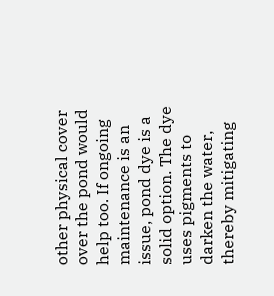other physical cover over the pond would help too. If ongoing maintenance is an issue, pond dye is a solid option. The dye uses pigments to darken the water, thereby mitigating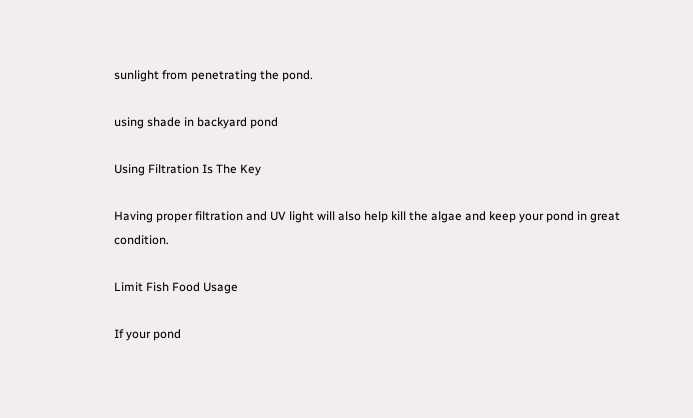sunlight from penetrating the pond.

using shade in backyard pond

Using Filtration Is The Key

Having proper filtration and UV light will also help kill the algae and keep your pond in great condition.

Limit Fish Food Usage

If your pond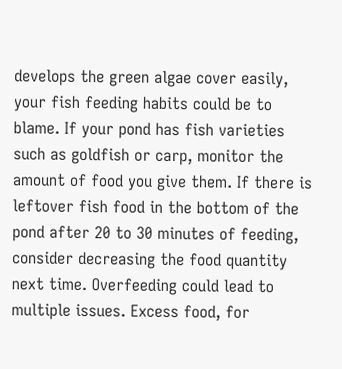develops the green algae cover easily, your fish feeding habits could be to blame. If your pond has fish varieties such as goldfish or carp, monitor the amount of food you give them. If there is leftover fish food in the bottom of the pond after 20 to 30 minutes of feeding, consider decreasing the food quantity next time. Overfeeding could lead to multiple issues. Excess food, for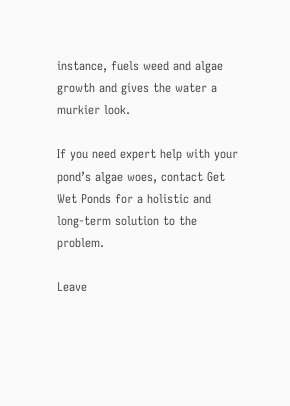instance, fuels weed and algae growth and gives the water a murkier look.

If you need expert help with your pond’s algae woes, contact Get Wet Ponds for a holistic and long-term solution to the problem.

Leave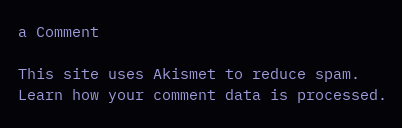a Comment

This site uses Akismet to reduce spam. Learn how your comment data is processed.